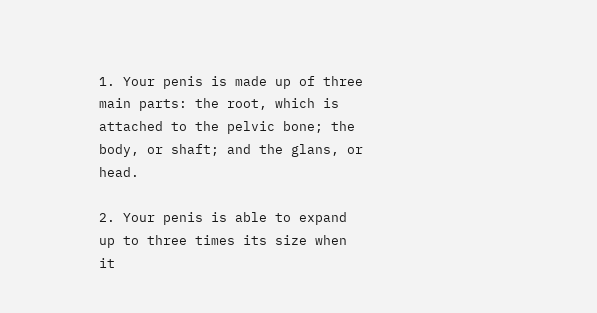1. Your penis is made up of three main parts: the root, which is attached to the pelvic bone; the body, or shaft; and the glans, or head.

2. Your penis is able to expand up to three times its size when it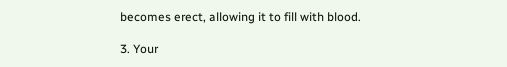becomes erect, allowing it to fill with blood.

3. Your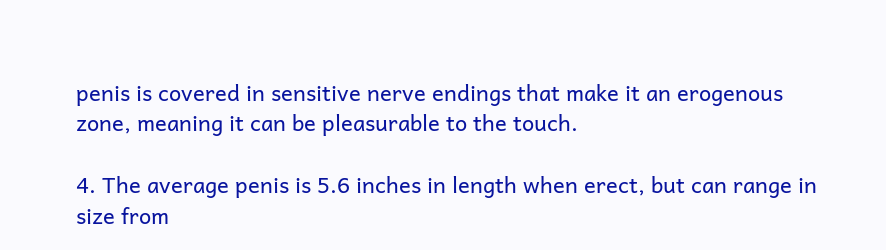penis is covered in sensitive nerve endings that make it an erogenous zone, meaning it can be pleasurable to the touch.

4. The average penis is 5.6 inches in length when erect, but can range in size from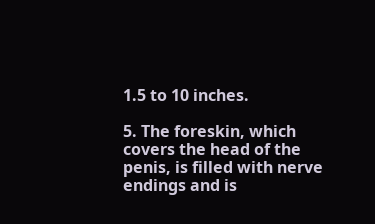1.5 to 10 inches.

5. The foreskin, which covers the head of the penis, is filled with nerve endings and is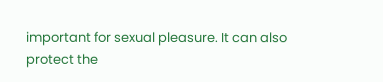important for sexual pleasure. It can also protect the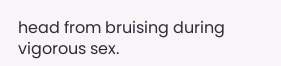head from bruising during vigorous sex.